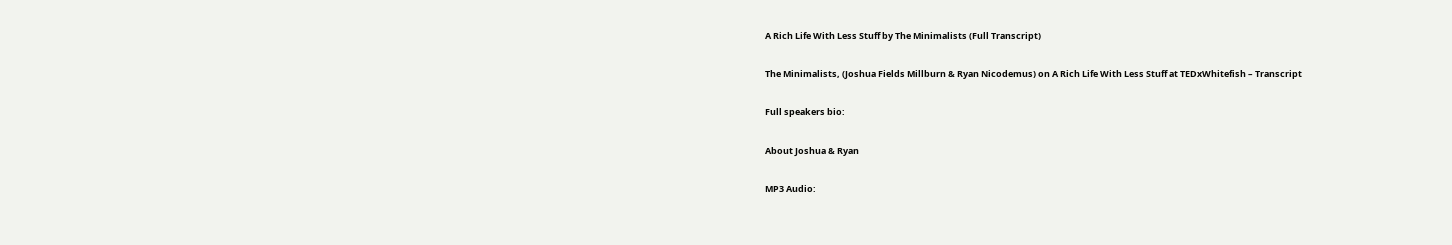A Rich Life With Less Stuff by The Minimalists (Full Transcript)

The Minimalists, (Joshua Fields Millburn & Ryan Nicodemus) on A Rich Life With Less Stuff at TEDxWhitefish – Transcript

Full speakers bio:

About Joshua & Ryan

MP3 Audio: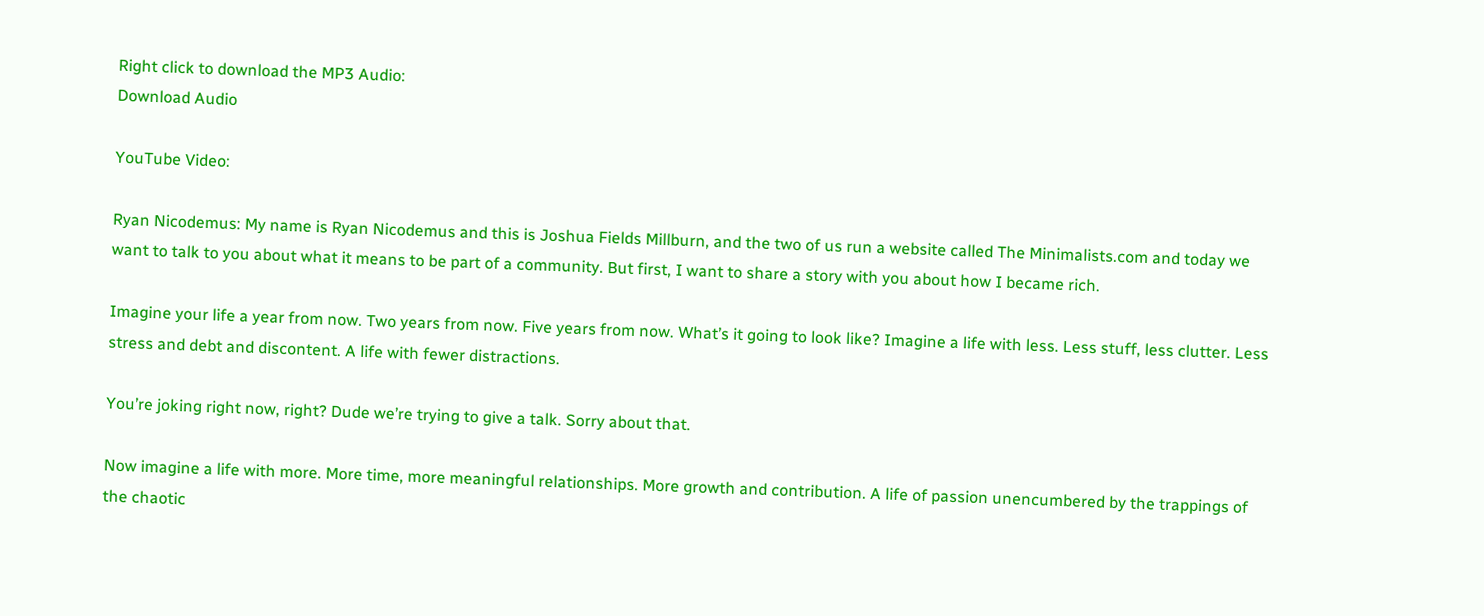Right click to download the MP3 Audio:
Download Audio

YouTube Video:

Ryan Nicodemus: My name is Ryan Nicodemus and this is Joshua Fields Millburn, and the two of us run a website called The Minimalists.com and today we want to talk to you about what it means to be part of a community. But first, I want to share a story with you about how I became rich.

Imagine your life a year from now. Two years from now. Five years from now. What’s it going to look like? Imagine a life with less. Less stuff, less clutter. Less stress and debt and discontent. A life with fewer distractions.

You’re joking right now, right? Dude we’re trying to give a talk. Sorry about that.

Now imagine a life with more. More time, more meaningful relationships. More growth and contribution. A life of passion unencumbered by the trappings of the chaotic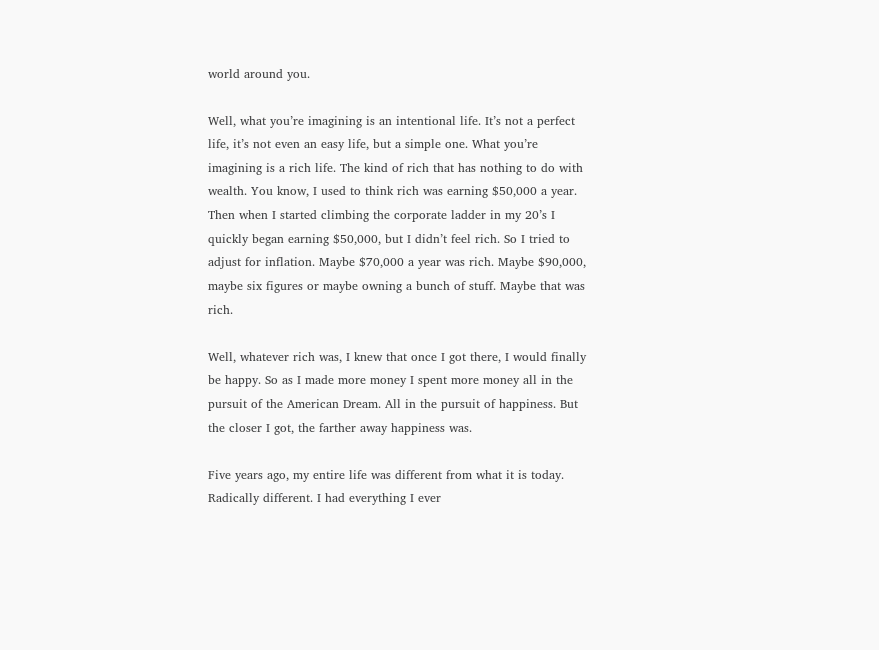world around you.

Well, what you’re imagining is an intentional life. It’s not a perfect life, it’s not even an easy life, but a simple one. What you’re imagining is a rich life. The kind of rich that has nothing to do with wealth. You know, I used to think rich was earning $50,000 a year. Then when I started climbing the corporate ladder in my 20’s I quickly began earning $50,000, but I didn’t feel rich. So I tried to adjust for inflation. Maybe $70,000 a year was rich. Maybe $90,000, maybe six figures or maybe owning a bunch of stuff. Maybe that was rich.

Well, whatever rich was, I knew that once I got there, I would finally be happy. So as I made more money I spent more money all in the pursuit of the American Dream. All in the pursuit of happiness. But the closer I got, the farther away happiness was.

Five years ago, my entire life was different from what it is today. Radically different. I had everything I ever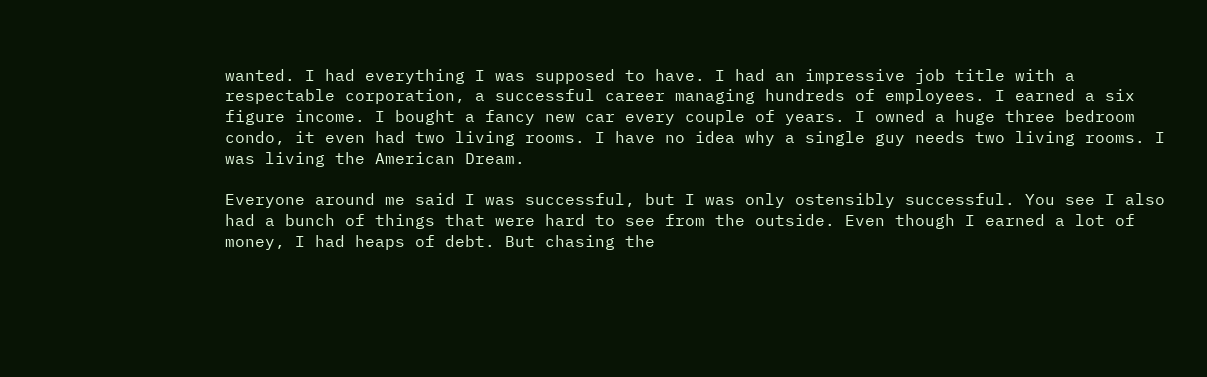wanted. I had everything I was supposed to have. I had an impressive job title with a respectable corporation, a successful career managing hundreds of employees. I earned a six figure income. I bought a fancy new car every couple of years. I owned a huge three bedroom condo, it even had two living rooms. I have no idea why a single guy needs two living rooms. I was living the American Dream.

Everyone around me said I was successful, but I was only ostensibly successful. You see I also had a bunch of things that were hard to see from the outside. Even though I earned a lot of money, I had heaps of debt. But chasing the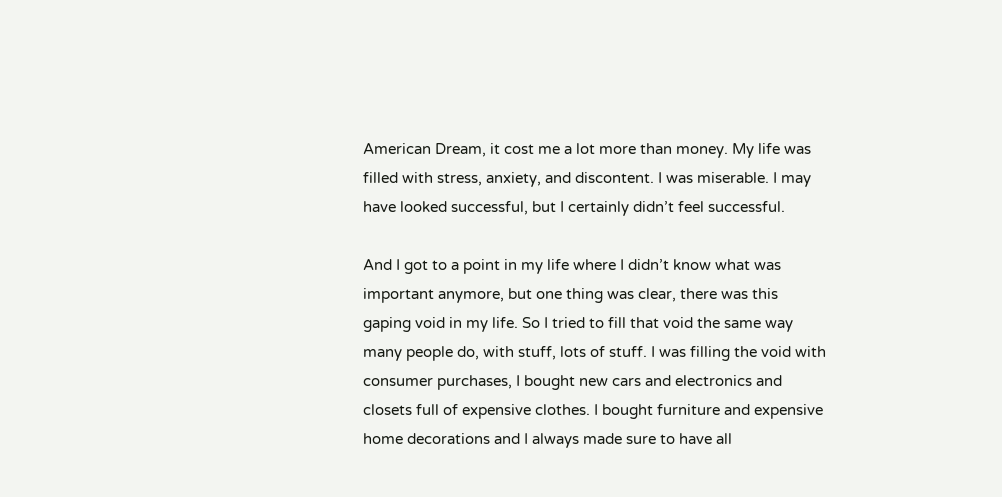American Dream, it cost me a lot more than money. My life was filled with stress, anxiety, and discontent. I was miserable. I may have looked successful, but I certainly didn’t feel successful.

And I got to a point in my life where I didn’t know what was important anymore, but one thing was clear, there was this gaping void in my life. So I tried to fill that void the same way many people do, with stuff, lots of stuff. I was filling the void with consumer purchases, I bought new cars and electronics and closets full of expensive clothes. I bought furniture and expensive home decorations and I always made sure to have all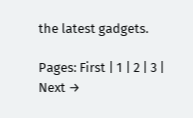the latest gadgets.

Pages: First | 1 | 2 | 3 | Next →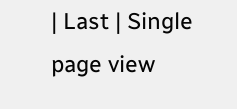| Last | Single page view